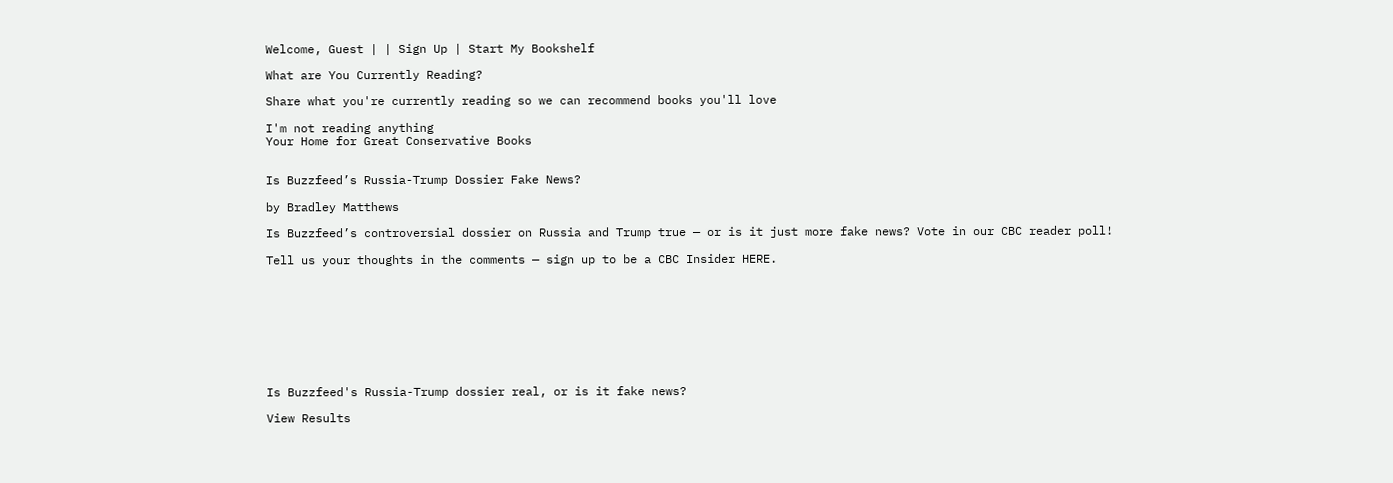Welcome, Guest | | Sign Up | Start My Bookshelf

What are You Currently Reading?

Share what you're currently reading so we can recommend books you'll love

I'm not reading anything
Your Home for Great Conservative Books


Is Buzzfeed’s Russia-Trump Dossier Fake News?

by Bradley Matthews

Is Buzzfeed’s controversial dossier on Russia and Trump true — or is it just more fake news? Vote in our CBC reader poll!

Tell us your thoughts in the comments — sign up to be a CBC Insider HERE.









Is Buzzfeed's Russia-Trump dossier real, or is it fake news?

View Results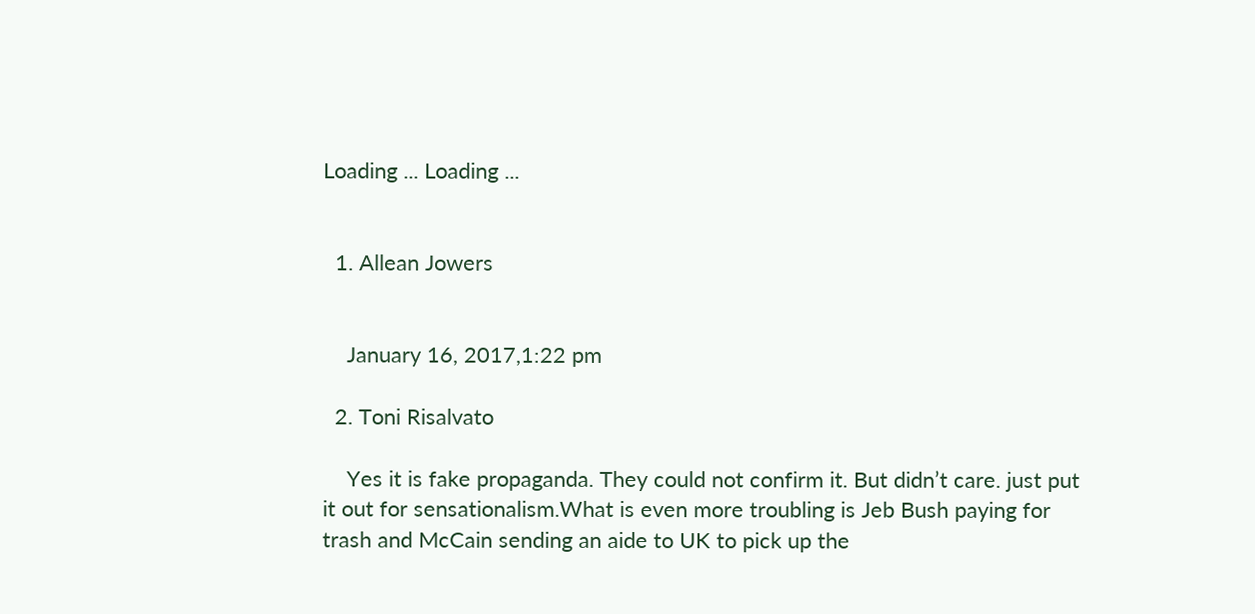Loading ... Loading ...


  1. Allean Jowers


    January 16, 2017,1:22 pm

  2. Toni Risalvato

    Yes it is fake propaganda. They could not confirm it. But didn’t care. just put it out for sensationalism.What is even more troubling is Jeb Bush paying for trash and McCain sending an aide to UK to pick up the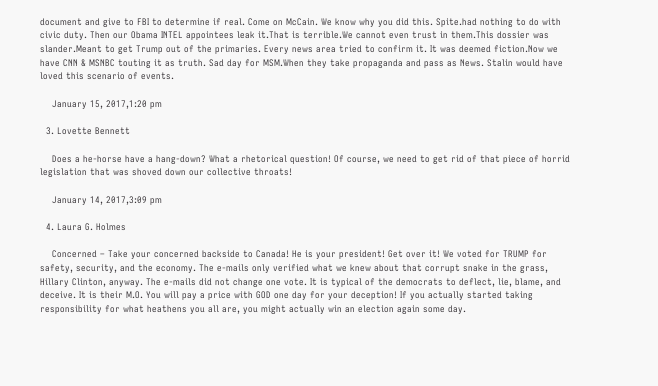document and give to FBI to determine if real. Come on McCain. We know why you did this. Spite.had nothing to do with civic duty. Then our Obama INTEL appointees leak it.That is terrible.We cannot even trust in them.This dossier was slander.Meant to get Trump out of the primaries. Every news area tried to confirm it. It was deemed fiction.Now we have CNN & MSNBC touting it as truth. Sad day for MSM.When they take propaganda and pass as News. Stalin would have loved this scenario of events.

    January 15, 2017,1:20 pm

  3. Lovette Bennett

    Does a he-horse have a hang-down? What a rhetorical question! Of course, we need to get rid of that piece of horrid legislation that was shoved down our collective throats!

    January 14, 2017,3:09 pm

  4. Laura G. Holmes

    Concerned – Take your concerned backside to Canada! He is your president! Get over it! We voted for TRUMP for safety, security, and the economy. The e-mails only verified what we knew about that corrupt snake in the grass, Hillary Clinton, anyway. The e-mails did not change one vote. It is typical of the democrats to deflect, lie, blame, and deceive. It is their M.O. You will pay a price with GOD one day for your deception! If you actually started taking responsibility for what heathens you all are, you might actually win an election again some day.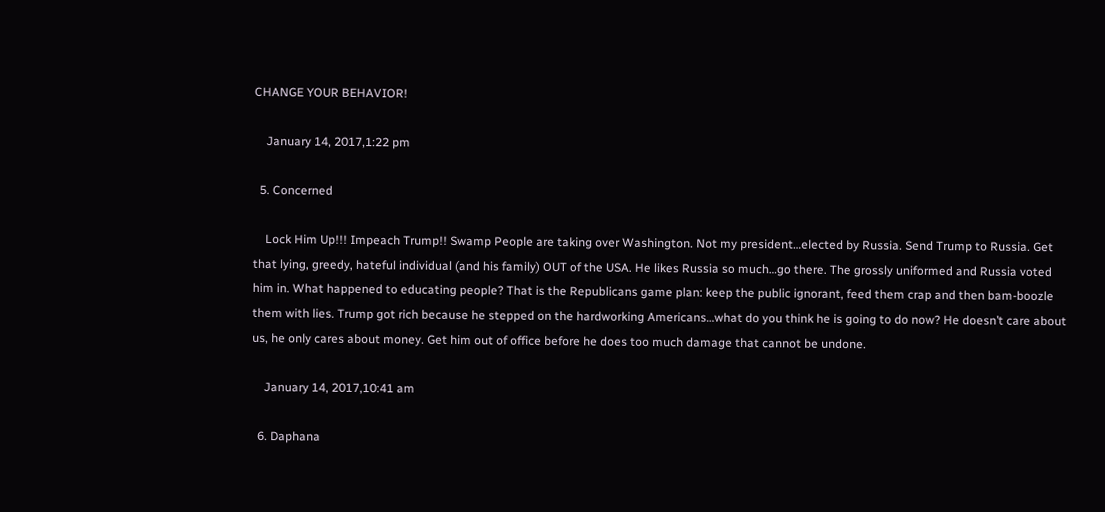CHANGE YOUR BEHAVIOR!

    January 14, 2017,1:22 pm

  5. Concerned

    Lock Him Up!!! Impeach Trump!! Swamp People are taking over Washington. Not my president…elected by Russia. Send Trump to Russia. Get that lying, greedy, hateful individual (and his family) OUT of the USA. He likes Russia so much…go there. The grossly uniformed and Russia voted him in. What happened to educating people? That is the Republicans game plan: keep the public ignorant, feed them crap and then bam-boozle them with lies. Trump got rich because he stepped on the hardworking Americans…what do you think he is going to do now? He doesn’t care about us, he only cares about money. Get him out of office before he does too much damage that cannot be undone.

    January 14, 2017,10:41 am

  6. Daphana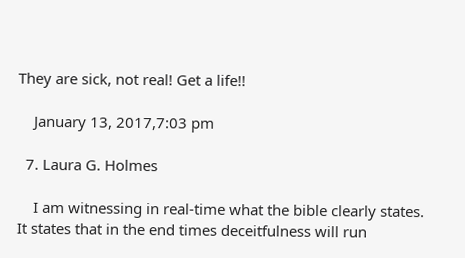They are sick, not real! Get a life!!

    January 13, 2017,7:03 pm

  7. Laura G. Holmes

    I am witnessing in real-time what the bible clearly states. It states that in the end times deceitfulness will run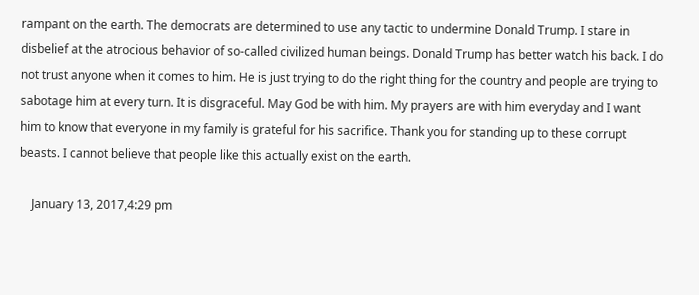rampant on the earth. The democrats are determined to use any tactic to undermine Donald Trump. I stare in disbelief at the atrocious behavior of so-called civilized human beings. Donald Trump has better watch his back. I do not trust anyone when it comes to him. He is just trying to do the right thing for the country and people are trying to sabotage him at every turn. It is disgraceful. May God be with him. My prayers are with him everyday and I want him to know that everyone in my family is grateful for his sacrifice. Thank you for standing up to these corrupt beasts. I cannot believe that people like this actually exist on the earth.

    January 13, 2017,4:29 pm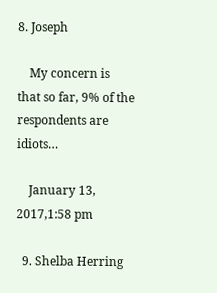8. Joseph

    My concern is that so far, 9% of the respondents are idiots…

    January 13, 2017,1:58 pm

  9. Shelba Herring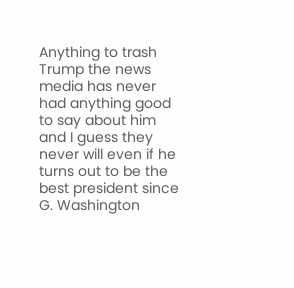Anything to trash Trump the news media has never had anything good to say about him and I guess they never will even if he turns out to be the best president since G. Washington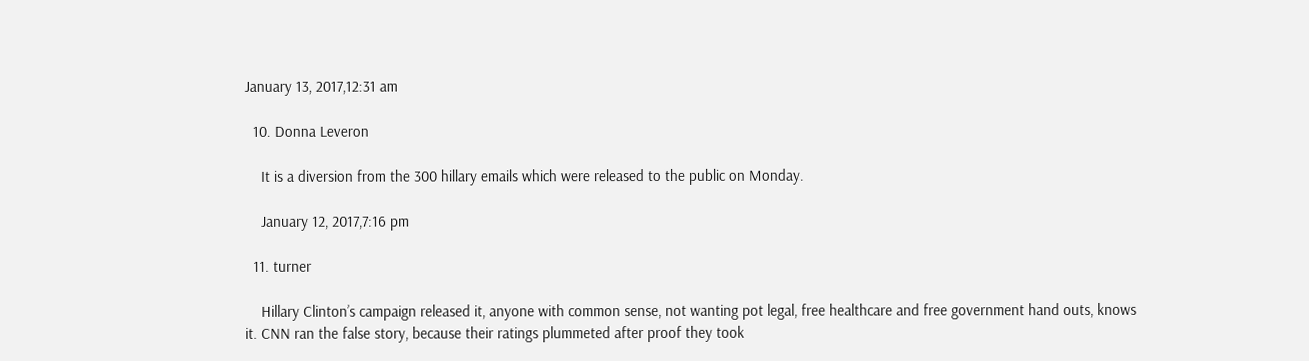January 13, 2017,12:31 am

  10. Donna Leveron

    It is a diversion from the 300 hillary emails which were released to the public on Monday.

    January 12, 2017,7:16 pm

  11. turner

    Hillary Clinton’s campaign released it, anyone with common sense, not wanting pot legal, free healthcare and free government hand outs, knows it. CNN ran the false story, because their ratings plummeted after proof they took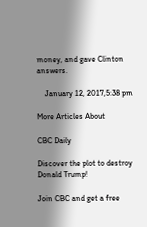money, and gave Clinton answers.

    January 12, 2017,5:38 pm

More Articles About

CBC Daily

Discover the plot to destroy Donald Trump!

Join CBC and get a free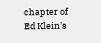chapter of Ed Klein's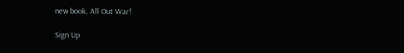new book, All Out War!

Sign Up